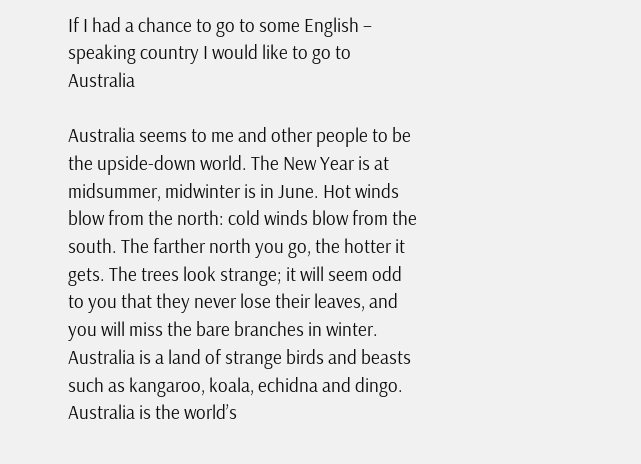If I had a chance to go to some English – speaking country I would like to go to Australia

Australia seems to me and other people to be the upside-down world. The New Year is at midsummer, midwinter is in June. Hot winds blow from the north: cold winds blow from the south. The farther north you go, the hotter it gets. The trees look strange; it will seem odd to you that they never lose their leaves, and you will miss the bare branches in winter. Australia is a land of strange birds and beasts such as kangaroo, koala, echidna and dingo. Australia is the world’s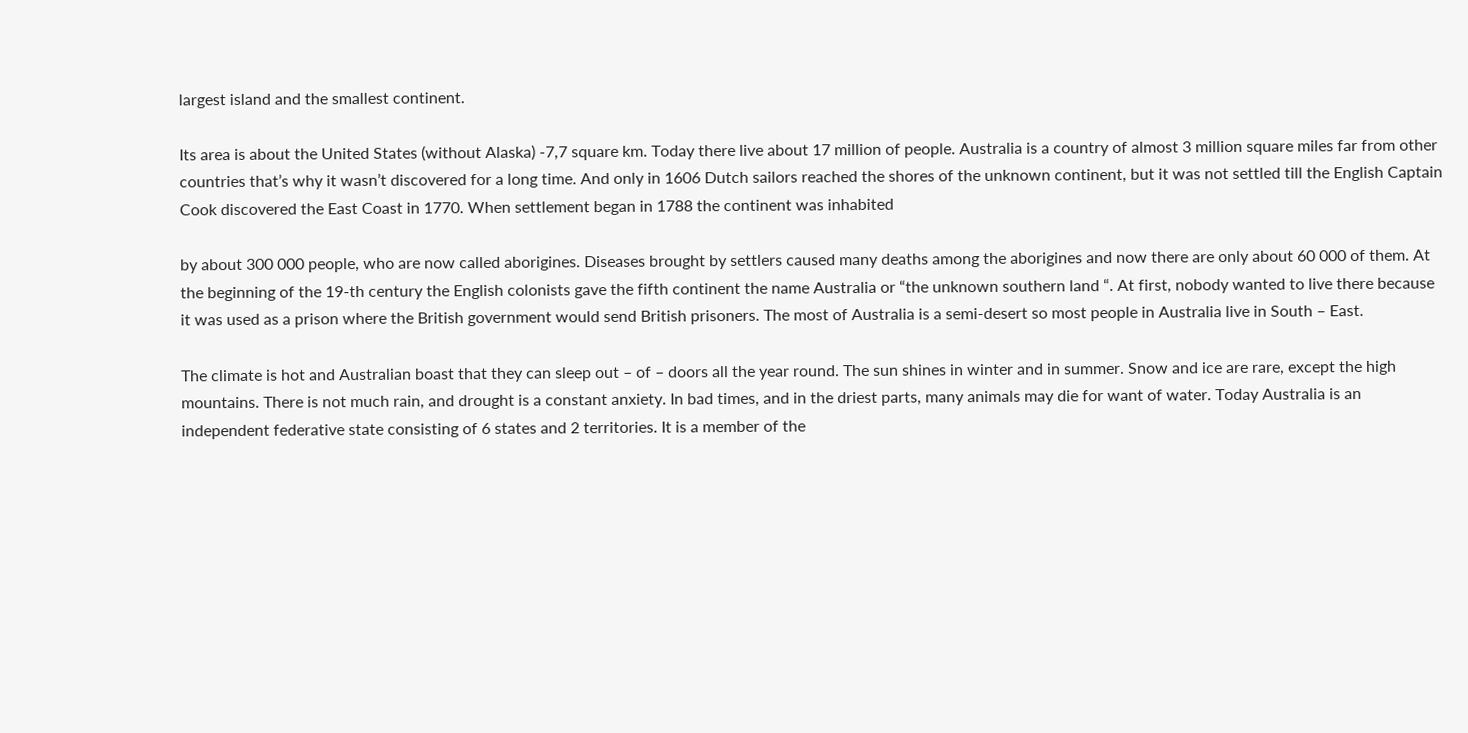largest island and the smallest continent.

Its area is about the United States (without Alaska) -7,7 square km. Today there live about 17 million of people. Australia is a country of almost 3 million square miles far from other countries that’s why it wasn’t discovered for a long time. And only in 1606 Dutch sailors reached the shores of the unknown continent, but it was not settled till the English Captain Cook discovered the East Coast in 1770. When settlement began in 1788 the continent was inhabited

by about 300 000 people, who are now called aborigines. Diseases brought by settlers caused many deaths among the aborigines and now there are only about 60 000 of them. At the beginning of the 19-th century the English colonists gave the fifth continent the name Australia or “the unknown southern land “. At first, nobody wanted to live there because it was used as a prison where the British government would send British prisoners. The most of Australia is a semi-desert so most people in Australia live in South – East.

The climate is hot and Australian boast that they can sleep out – of – doors all the year round. The sun shines in winter and in summer. Snow and ice are rare, except the high mountains. There is not much rain, and drought is a constant anxiety. In bad times, and in the driest parts, many animals may die for want of water. Today Australia is an independent federative state consisting of 6 states and 2 territories. It is a member of the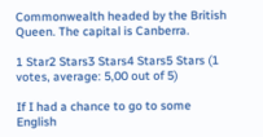Commonwealth headed by the British Queen. The capital is Canberra.

1 Star2 Stars3 Stars4 Stars5 Stars (1 votes, average: 5,00 out of 5)

If I had a chance to go to some English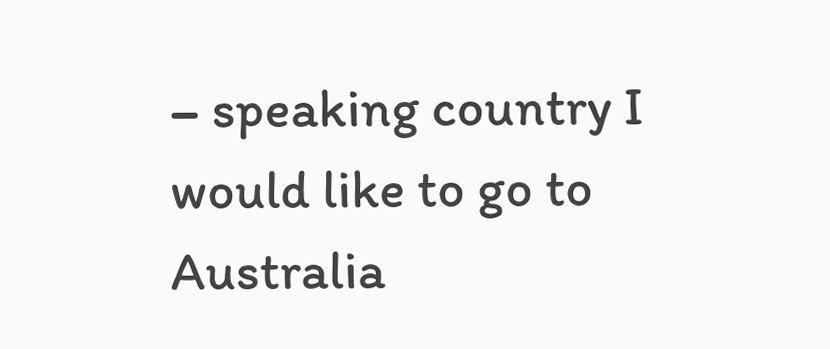– speaking country I would like to go to Australia